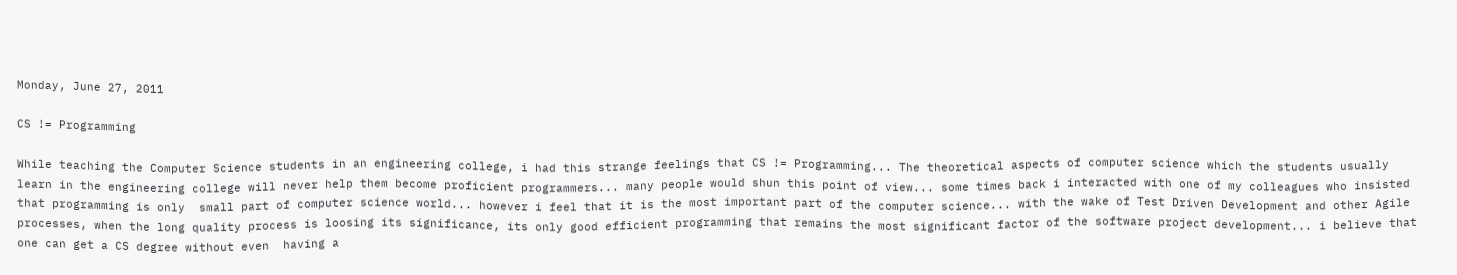Monday, June 27, 2011

CS != Programming

While teaching the Computer Science students in an engineering college, i had this strange feelings that CS != Programming... The theoretical aspects of computer science which the students usually learn in the engineering college will never help them become proficient programmers... many people would shun this point of view... some times back i interacted with one of my colleagues who insisted that programming is only  small part of computer science world... however i feel that it is the most important part of the computer science... with the wake of Test Driven Development and other Agile processes, when the long quality process is loosing its significance, its only good efficient programming that remains the most significant factor of the software project development... i believe that one can get a CS degree without even  having a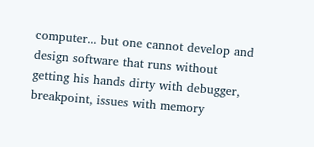computer... but one cannot develop and design software that runs without getting his hands dirty with debugger, breakpoint, issues with memory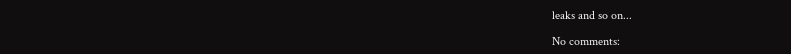leaks and so on...

No comments: